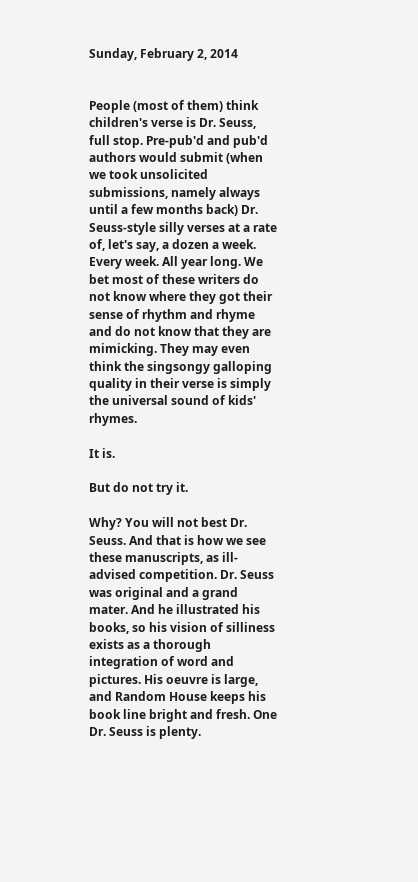Sunday, February 2, 2014


People (most of them) think children's verse is Dr. Seuss, full stop. Pre-pub'd and pub'd authors would submit (when we took unsolicited submissions, namely always until a few months back) Dr. Seuss-style silly verses at a rate of, let's say, a dozen a week. Every week. All year long. We bet most of these writers do not know where they got their sense of rhythm and rhyme and do not know that they are mimicking. They may even think the singsongy galloping quality in their verse is simply the universal sound of kids' rhymes.

It is.

But do not try it.

Why? You will not best Dr. Seuss. And that is how we see these manuscripts, as ill-advised competition. Dr. Seuss was original and a grand mater. And he illustrated his books, so his vision of silliness exists as a thorough integration of word and pictures. His oeuvre is large, and Random House keeps his book line bright and fresh. One Dr. Seuss is plenty.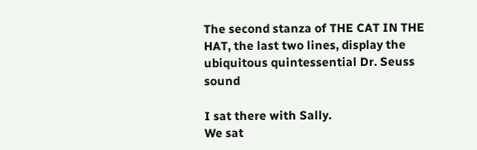The second stanza of THE CAT IN THE HAT, the last two lines, display the ubiquitous quintessential Dr. Seuss sound

I sat there with Sally.
We sat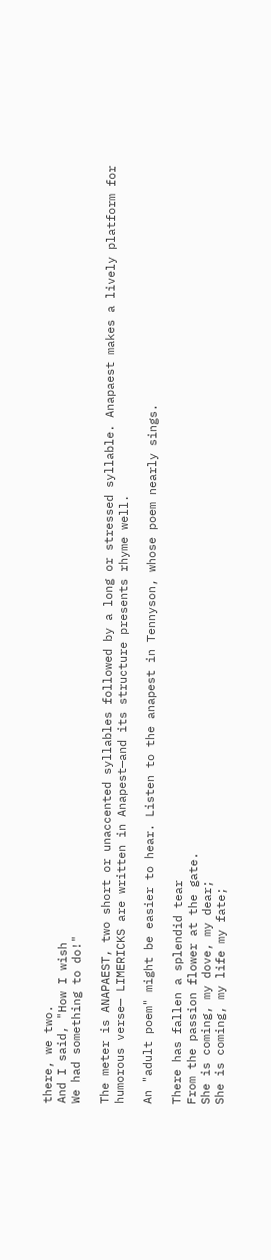there, we two.
And I said, "How I wish
We had something to do!"

The meter is ANAPAEST, two short or unaccented syllables followed by a long or stressed syllable. Anapaest makes a lively platform for humorous verse— LIMERICKS are written in Anapest—and its structure presents rhyme well.

An "adult poem" might be easier to hear. Listen to the anapest in Tennyson, whose poem nearly sings.

There has fallen a splendid tear
From the passion flower at the gate.
She is coming, my dove, my dear;
She is coming, my life my fate;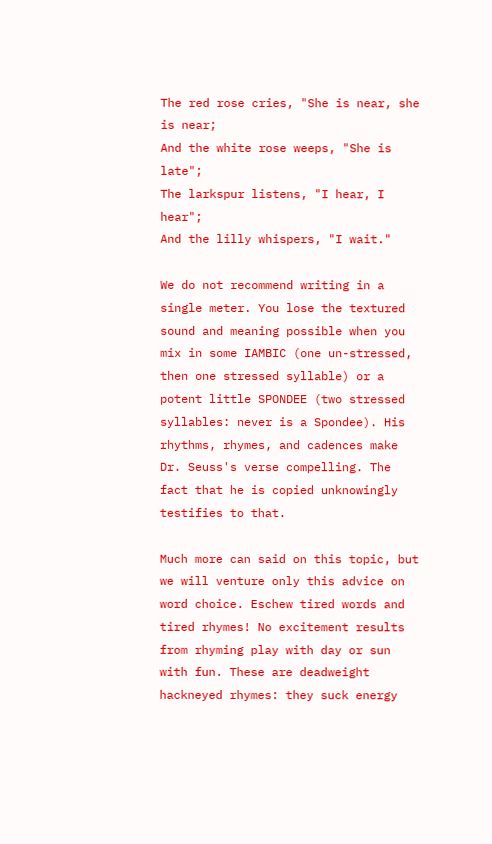The red rose cries, "She is near, she is near;
And the white rose weeps, "She is late";
The larkspur listens, "I hear, I hear";
And the lilly whispers, "I wait."

We do not recommend writing in a single meter. You lose the textured sound and meaning possible when you mix in some IAMBIC (one un-stressed, then one stressed syllable) or a potent little SPONDEE (two stressed syllables: never is a Spondee). His rhythms, rhymes, and cadences make Dr. Seuss's verse compelling. The fact that he is copied unknowingly testifies to that.

Much more can said on this topic, but we will venture only this advice on word choice. Eschew tired words and tired rhymes! No excitement results from rhyming play with day or sun with fun. These are deadweight hackneyed rhymes: they suck energy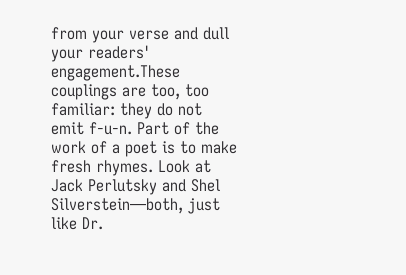from your verse and dull your readers' engagement.These couplings are too, too familiar: they do not emit f-u-n. Part of the work of a poet is to make fresh rhymes. Look at Jack Perlutsky and Shel Silverstein—both, just like Dr.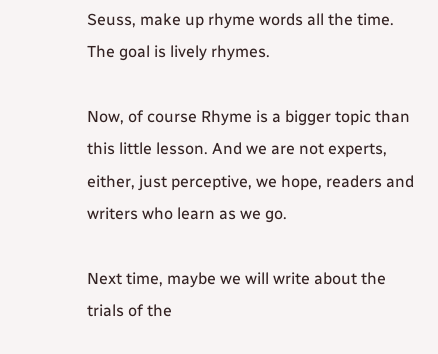Seuss, make up rhyme words all the time. The goal is lively rhymes.

Now, of course Rhyme is a bigger topic than this little lesson. And we are not experts, either, just perceptive, we hope, readers and writers who learn as we go.

Next time, maybe we will write about the trials of the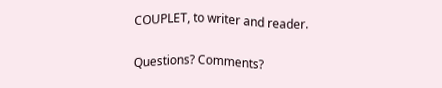COUPLET, to writer and reader.

Questions? Comments?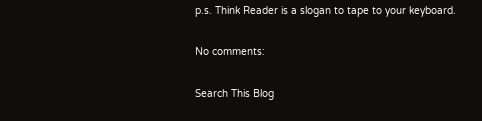p.s. Think Reader is a slogan to tape to your keyboard.

No comments:

Search This Blog